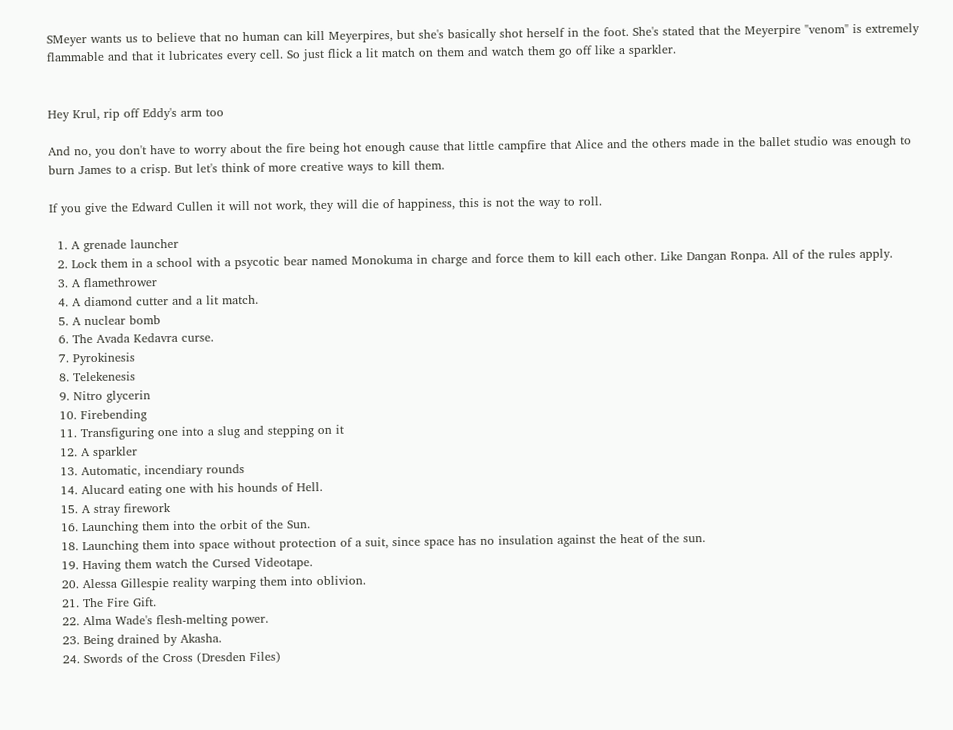SMeyer wants us to believe that no human can kill Meyerpires, but she's basically shot herself in the foot. She's stated that the Meyerpire "venom" is extremely flammable and that it lubricates every cell. So just flick a lit match on them and watch them go off like a sparkler.


Hey Krul, rip off Eddy's arm too

And no, you don't have to worry about the fire being hot enough cause that little campfire that Alice and the others made in the ballet studio was enough to burn James to a crisp. But let's think of more creative ways to kill them.

If you give the Edward Cullen it will not work, they will die of happiness, this is not the way to roll.

  1. A grenade launcher
  2. Lock them in a school with a psycotic bear named Monokuma in charge and force them to kill each other. Like Dangan Ronpa. All of the rules apply.
  3. A flamethrower
  4. A diamond cutter and a lit match.
  5. A nuclear bomb
  6. The Avada Kedavra curse.
  7. Pyrokinesis
  8. Telekenesis
  9. Nitro glycerin
  10. Firebending
  11. Transfiguring one into a slug and stepping on it
  12. A sparkler
  13. Automatic, incendiary rounds
  14. Alucard eating one with his hounds of Hell.
  15. A stray firework
  16. Launching them into the orbit of the Sun.
  18. Launching them into space without protection of a suit, since space has no insulation against the heat of the sun.
  19. Having them watch the Cursed Videotape.
  20. Alessa Gillespie reality warping them into oblivion.
  21. The Fire Gift.
  22. Alma Wade's flesh-melting power.
  23. Being drained by Akasha.
  24. Swords of the Cross (Dresden Files)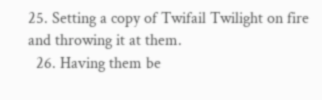25. Setting a copy of Twifail Twilight on fire and throwing it at them.
  26. Having them be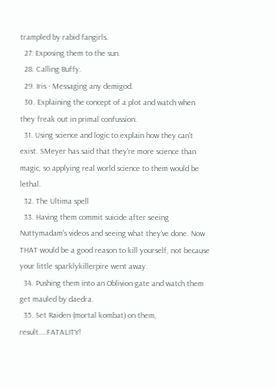trampled by rabid fangirls.
  27. Exposing them to the sun.
  28. Calling Buffy.
  29. Iris - Messaging any demigod.
  30. Explaining the concept of a plot and watch when they freak out in primal confussion.
  31. Using science and logic to explain how they can't exist. SMeyer has said that they're more science than magic, so applying real world science to them would be lethal.
  32. The Ultima spell
  33. Having them commit suicide after seeing Nuttymadam's videos and seeing what they've done. Now THAT would be a good reason to kill yourself, not because your little sparklykillerpire went away.
  34. Pushing them into an Oblivion gate and watch them get mauled by daedra.
  35. Set Raiden (mortal kombat) on them, result....FATALITY!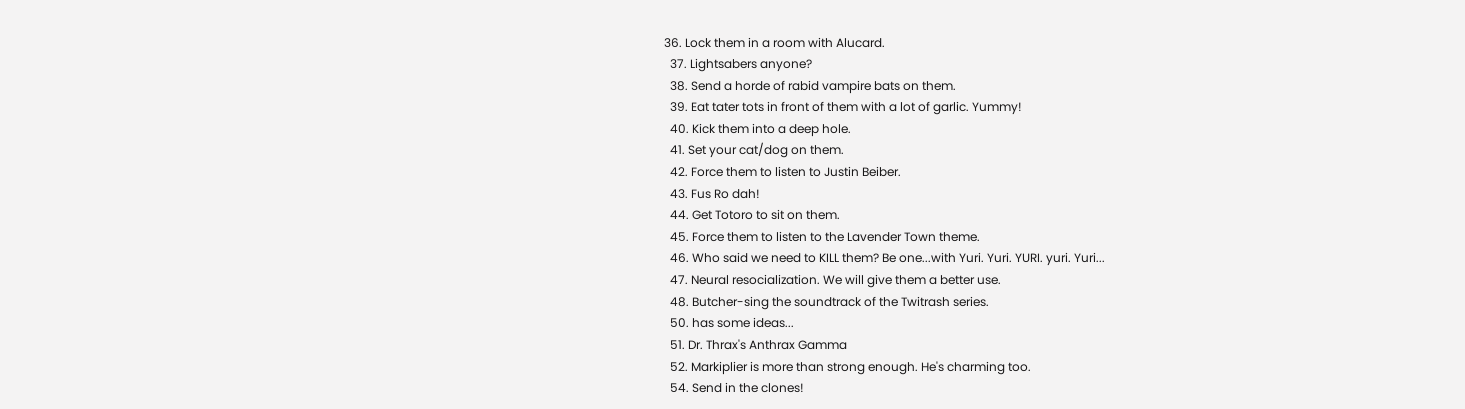36. Lock them in a room with Alucard.
  37. Lightsabers anyone?
  38. Send a horde of rabid vampire bats on them.
  39. Eat tater tots in front of them with a lot of garlic. Yummy!
  40. Kick them into a deep hole.
  41. Set your cat/dog on them.
  42. Force them to listen to Justin Beiber.
  43. Fus Ro dah!
  44. Get Totoro to sit on them.
  45. Force them to listen to the Lavender Town theme.
  46. Who said we need to KILL them? Be one...with Yuri. Yuri. YURI. yuri. Yuri...
  47. Neural resocialization. We will give them a better use.
  48. Butcher-sing the soundtrack of the Twitrash series.
  50. has some ideas...
  51. Dr. Thrax's Anthrax Gamma
  52. Markiplier is more than strong enough. He's charming too.
  54. Send in the clones!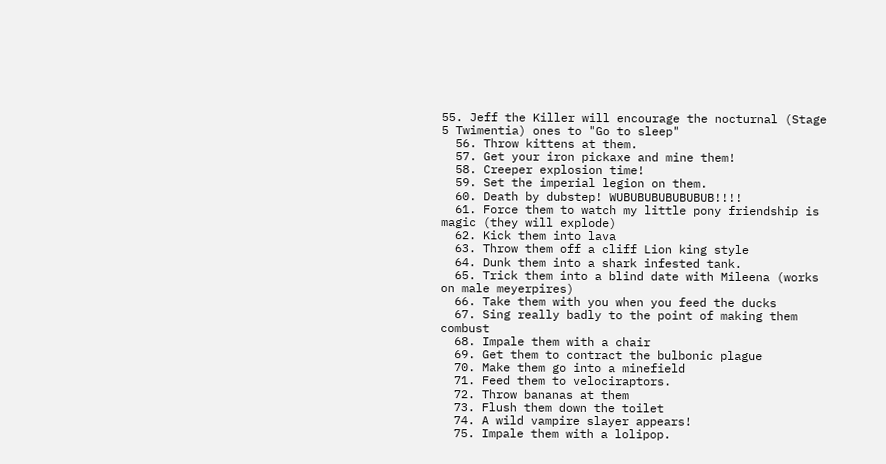55. Jeff the Killer will encourage the nocturnal (Stage 5 Twimentia) ones to "Go to sleep"
  56. Throw kittens at them.
  57. Get your iron pickaxe and mine them!
  58. Creeper explosion time!
  59. Set the imperial legion on them.
  60. Death by dubstep! WUBUBUBUBUBUBUB!!!!
  61. Force them to watch my little pony friendship is magic (they will explode)
  62. Kick them into lava
  63. Throw them off a cliff Lion king style
  64. Dunk them into a shark infested tank.
  65. Trick them into a blind date with Mileena (works on male meyerpires)
  66. Take them with you when you feed the ducks
  67. Sing really badly to the point of making them combust
  68. Impale them with a chair
  69. Get them to contract the bulbonic plague
  70. Make them go into a minefield
  71. Feed them to velociraptors.
  72. Throw bananas at them
  73. Flush them down the toilet
  74. A wild vampire slayer appears!
  75. Impale them with a lolipop.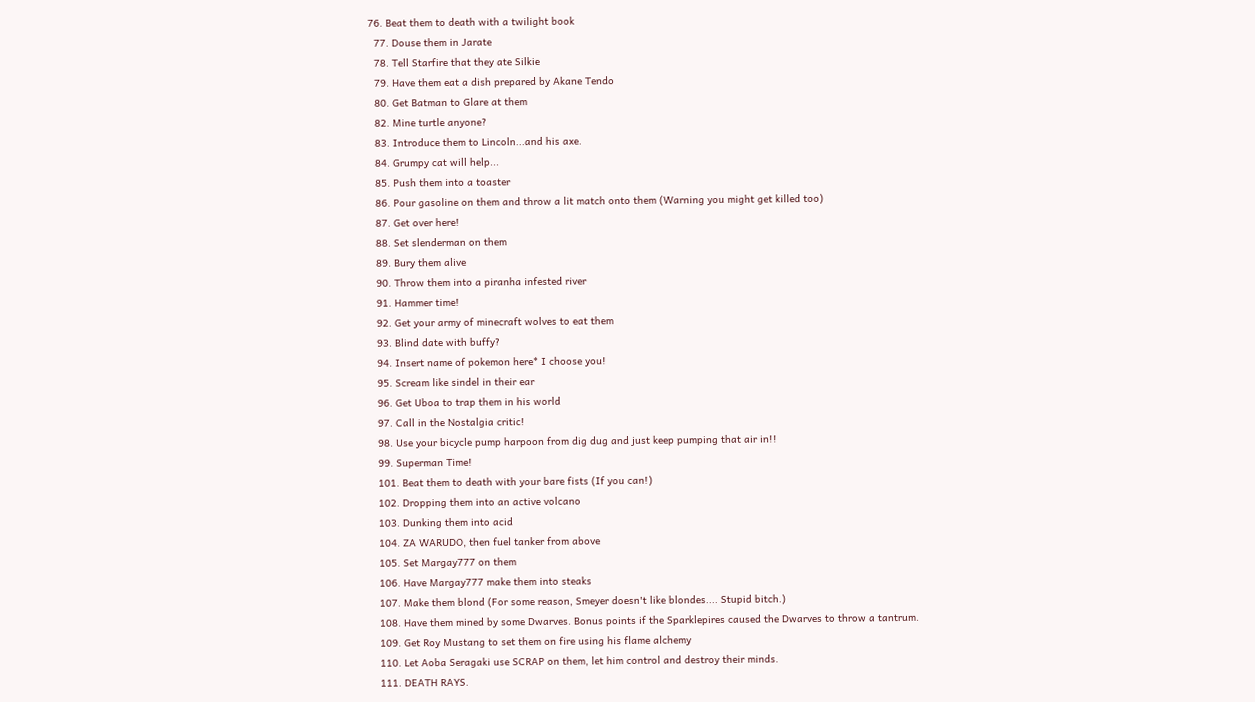76. Beat them to death with a twilight book
  77. Douse them in Jarate
  78. Tell Starfire that they ate Silkie
  79. Have them eat a dish prepared by Akane Tendo
  80. Get Batman to Glare at them
  82. Mine turtle anyone?
  83. Introduce them to Lincoln...and his axe.
  84. Grumpy cat will help...
  85. Push them into a toaster
  86. Pour gasoline on them and throw a lit match onto them (Warning you might get killed too)
  87. Get over here!
  88. Set slenderman on them
  89. Bury them alive
  90. Throw them into a piranha infested river
  91. Hammer time!
  92. Get your army of minecraft wolves to eat them
  93. Blind date with buffy?
  94. Insert name of pokemon here* I choose you!
  95. Scream like sindel in their ear
  96. Get Uboa to trap them in his world
  97. Call in the Nostalgia critic!
  98. Use your bicycle pump harpoon from dig dug and just keep pumping that air in!!
  99. Superman Time!
  101. Beat them to death with your bare fists (If you can!)
  102. Dropping them into an active volcano
  103. Dunking them into acid
  104. ZA WARUDO, then fuel tanker from above
  105. Set Margay777 on them
  106. Have Margay777 make them into steaks
  107. Make them blond (For some reason, Smeyer doesn't like blondes.... Stupid bitch.)
  108. Have them mined by some Dwarves. Bonus points if the Sparklepires caused the Dwarves to throw a tantrum.
  109. Get Roy Mustang to set them on fire using his flame alchemy
  110. Let Aoba Seragaki use SCRAP on them, let him control and destroy their minds.
  111. DEATH RAYS.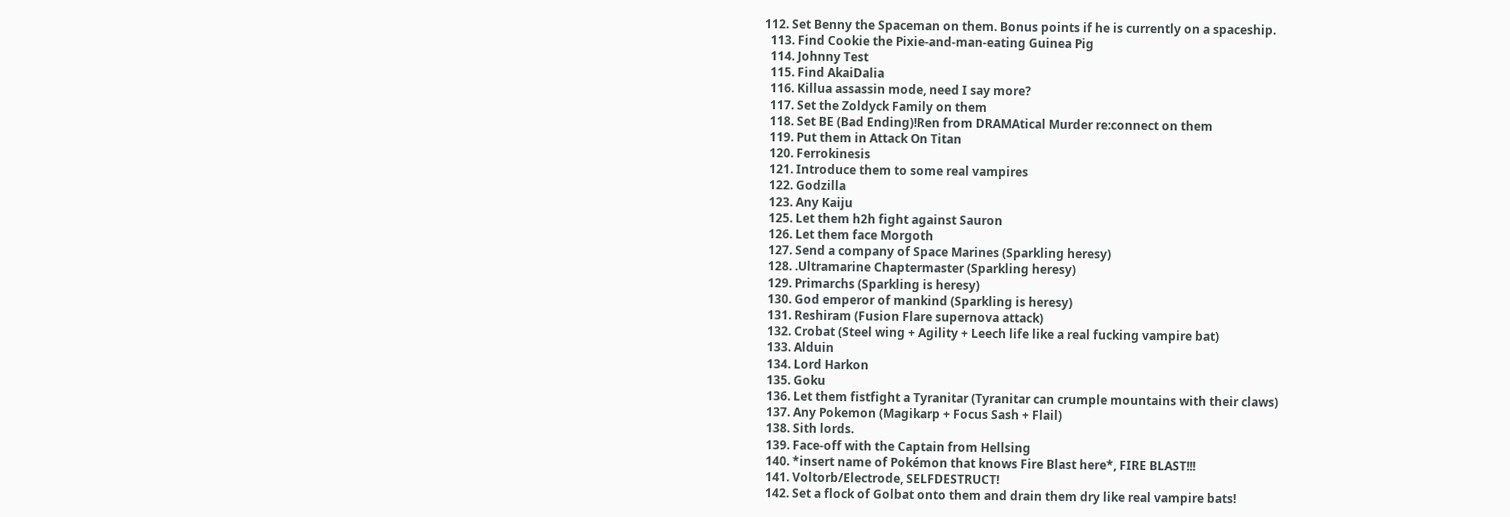112. Set Benny the Spaceman on them. Bonus points if he is currently on a spaceship.
  113. Find Cookie the Pixie-and-man-eating Guinea Pig
  114. Johnny Test
  115. Find AkaiDalia
  116. Killua assassin mode, need I say more?
  117. Set the Zoldyck Family on them
  118. Set BE (Bad Ending)!Ren from DRAMAtical Murder re:connect on them
  119. Put them in Attack On Titan
  120. Ferrokinesis
  121. Introduce them to some real vampires
  122. Godzilla
  123. Any Kaiju
  125. Let them h2h fight against Sauron
  126. Let them face Morgoth
  127. Send a company of Space Marines (Sparkling heresy)
  128. .Ultramarine Chaptermaster (Sparkling heresy)
  129. Primarchs (Sparkling is heresy)
  130. God emperor of mankind (Sparkling is heresy)
  131. Reshiram (Fusion Flare supernova attack)
  132. Crobat (Steel wing + Agility + Leech life like a real fucking vampire bat)
  133. Alduin
  134. Lord Harkon
  135. Goku
  136. Let them fistfight a Tyranitar (Tyranitar can crumple mountains with their claws)
  137. Any Pokemon (Magikarp + Focus Sash + Flail)
  138. Sith lords.
  139. Face-off with the Captain from Hellsing
  140. *insert name of Pokémon that knows Fire Blast here*, FIRE BLAST!!!
  141. Voltorb/Electrode, SELFDESTRUCT!
  142. Set a flock of Golbat onto them and drain them dry like real vampire bats!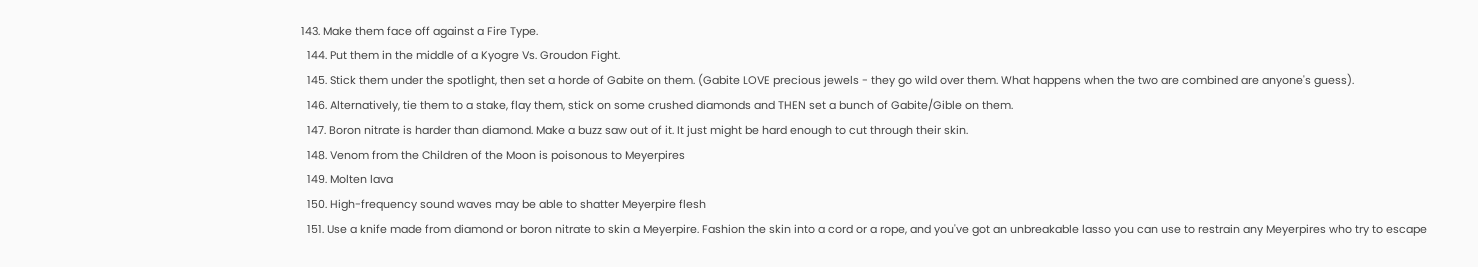143. Make them face off against a Fire Type.
  144. Put them in the middle of a Kyogre Vs. Groudon Fight.
  145. Stick them under the spotlight, then set a horde of Gabite on them. (Gabite LOVE precious jewels - they go wild over them. What happens when the two are combined are anyone's guess).
  146. Alternatively, tie them to a stake, flay them, stick on some crushed diamonds and THEN set a bunch of Gabite/Gible on them.
  147. Boron nitrate is harder than diamond. Make a buzz saw out of it. It just might be hard enough to cut through their skin.
  148. Venom from the Children of the Moon is poisonous to Meyerpires
  149. Molten lava
  150. High-frequency sound waves may be able to shatter Meyerpire flesh
  151. Use a knife made from diamond or boron nitrate to skin a Meyerpire. Fashion the skin into a cord or a rope, and you've got an unbreakable lasso you can use to restrain any Meyerpires who try to escape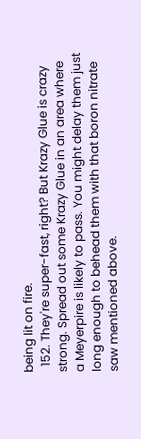being lit on fire.
  152. They're super-fast, right? But Krazy Glue is crazy strong. Spread out some Krazy Glue in an area where a Meyerpire is likely to pass. You might delay them just long enough to behead them with that boron nitrate saw mentioned above.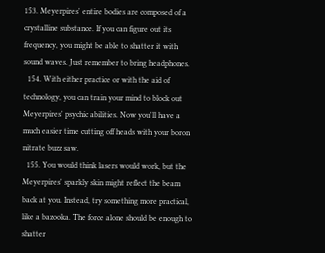153. Meyerpires' entire bodies are composed of a crystalline substance. If you can figure out its frequency, you might be able to shatter it with sound waves. Just remember to bring headphones.
  154. With either practice or with the aid of technology, you can train your mind to block out Meyerpires' psychic abilities. Now you'll have a much easier time cutting off heads with your boron nitrate buzz saw.
  155. You would think lasers would work, but the Meyerpires' sparkly skin might reflect the beam back at you. Instead, try something more practical, like a bazooka. The force alone should be enough to shatter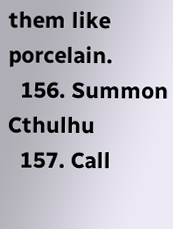them like porcelain.
  156. Summon Cthulhu
  157. Call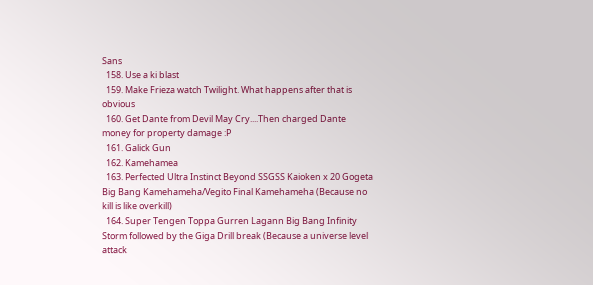Sans
  158. Use a ki blast
  159. Make Frieza watch Twilight. What happens after that is obvious
  160. Get Dante from Devil May Cry....Then charged Dante money for property damage :P
  161. Galick Gun
  162. Kamehamea
  163. Perfected Ultra Instinct Beyond SSGSS Kaioken x 20 Gogeta Big Bang Kamehameha/Vegito Final Kamehameha (Because no kill is like overkill)
  164. Super Tengen Toppa Gurren Lagann Big Bang Infinity Storm followed by the Giga Drill break (Because a universe level attack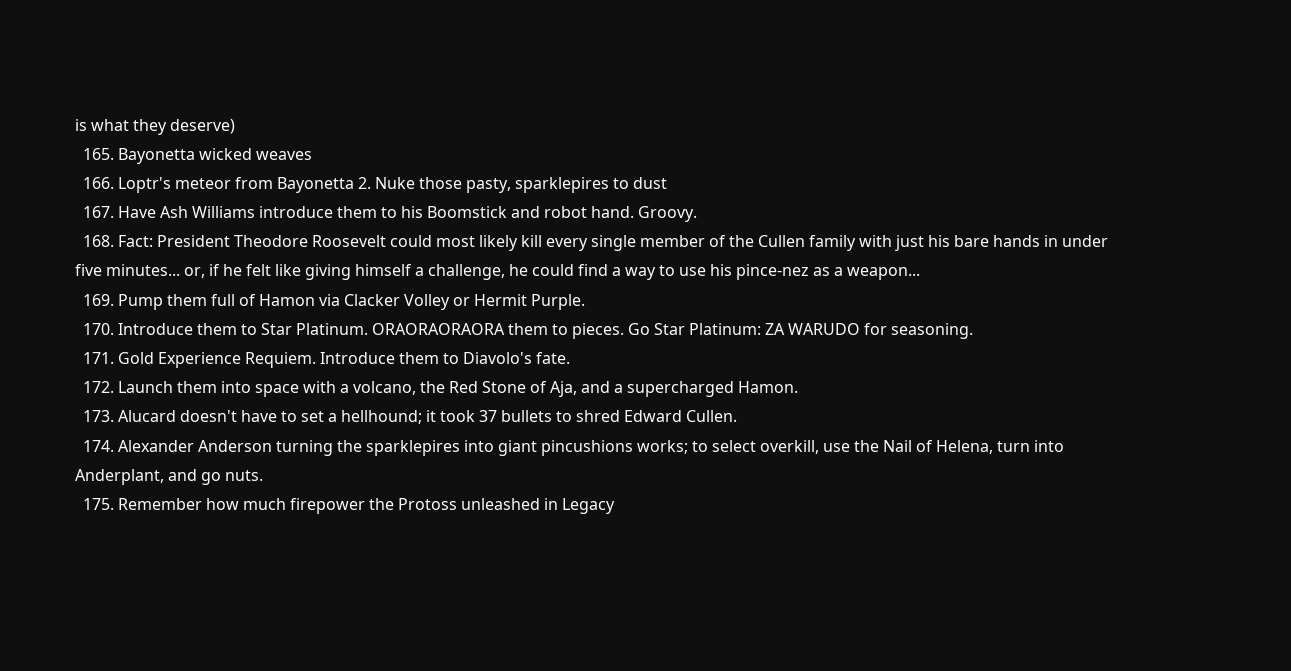is what they deserve)
  165. Bayonetta wicked weaves
  166. Loptr's meteor from Bayonetta 2. Nuke those pasty, sparklepires to dust
  167. Have Ash Williams introduce them to his Boomstick and robot hand. Groovy.
  168. Fact: President Theodore Roosevelt could most likely kill every single member of the Cullen family with just his bare hands in under five minutes... or, if he felt like giving himself a challenge, he could find a way to use his pince-nez as a weapon...
  169. Pump them full of Hamon via Clacker Volley or Hermit Purple.
  170. Introduce them to Star Platinum. ORAORAORAORA them to pieces. Go Star Platinum: ZA WARUDO for seasoning.
  171. Gold Experience Requiem. Introduce them to Diavolo's fate.
  172. Launch them into space with a volcano, the Red Stone of Aja, and a supercharged Hamon.
  173. Alucard doesn't have to set a hellhound; it took 37 bullets to shred Edward Cullen.
  174. Alexander Anderson turning the sparklepires into giant pincushions works; to select overkill, use the Nail of Helena, turn into Anderplant, and go nuts.
  175. Remember how much firepower the Protoss unleashed in Legacy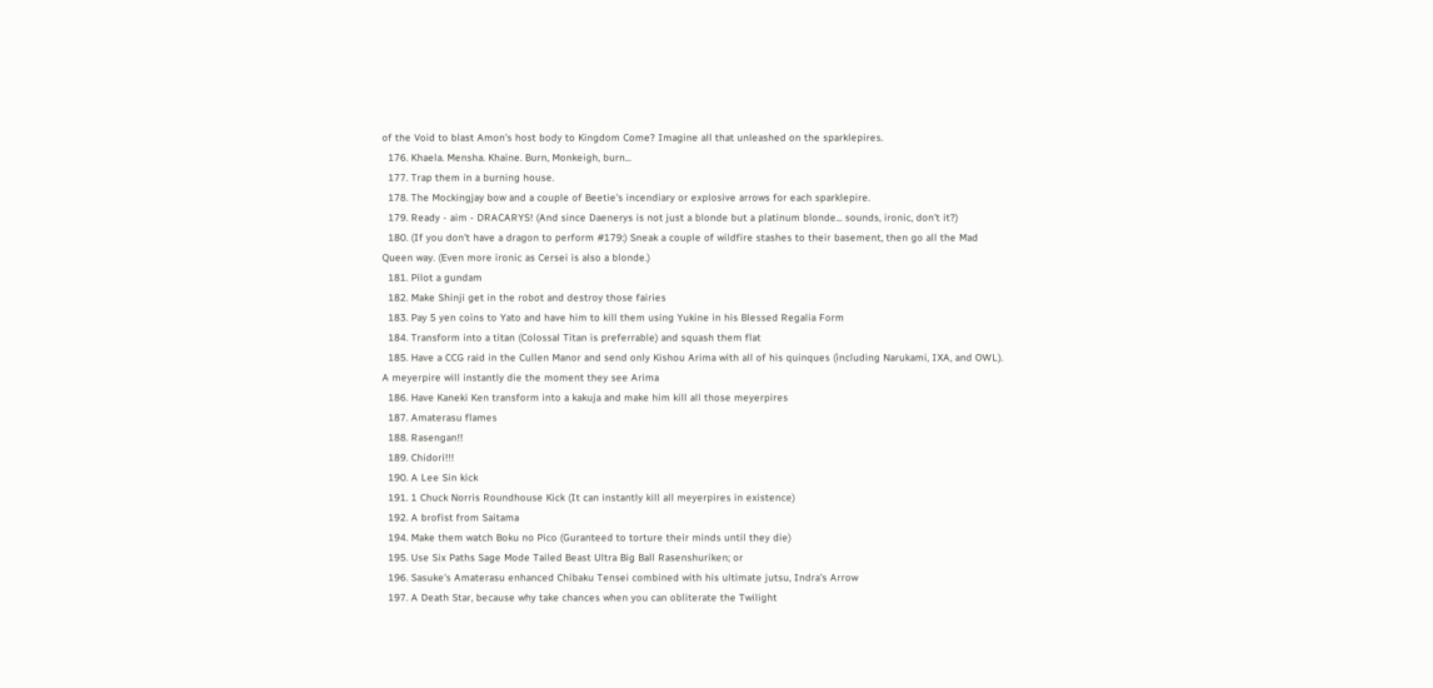of the Void to blast Amon's host body to Kingdom Come? Imagine all that unleashed on the sparklepires.
  176. Khaela. Mensha. Khaine. Burn, Monkeigh, burn...
  177. Trap them in a burning house.
  178. The Mockingjay bow and a couple of Beetie's incendiary or explosive arrows for each sparklepire.
  179. Ready - aim - DRACARYS! (And since Daenerys is not just a blonde but a platinum blonde... sounds, ironic, don't it?)
  180. (If you don't have a dragon to perform #179:) Sneak a couple of wildfire stashes to their basement, then go all the Mad Queen way. (Even more ironic as Cersei is also a blonde.)
  181. Pilot a gundam
  182. Make Shinji get in the robot and destroy those fairies
  183. Pay 5 yen coins to Yato and have him to kill them using Yukine in his Blessed Regalia Form
  184. Transform into a titan (Colossal Titan is preferrable) and squash them flat
  185. Have a CCG raid in the Cullen Manor and send only Kishou Arima with all of his quinques (including Narukami, IXA, and OWL). A meyerpire will instantly die the moment they see Arima
  186. Have Kaneki Ken transform into a kakuja and make him kill all those meyerpires
  187. Amaterasu flames
  188. Rasengan!!
  189. Chidori!!!
  190. A Lee Sin kick
  191. 1 Chuck Norris Roundhouse Kick (It can instantly kill all meyerpires in existence)
  192. A brofist from Saitama
  194. Make them watch Boku no Pico (Guranteed to torture their minds until they die)
  195. Use Six Paths Sage Mode Tailed Beast Ultra Big Ball Rasenshuriken; or
  196. Sasuke's Amaterasu enhanced Chibaku Tensei combined with his ultimate jutsu, Indra's Arrow
  197. A Death Star, because why take chances when you can obliterate the Twilight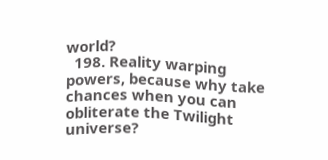world?
  198. Reality warping powers, because why take chances when you can obliterate the Twilight universe?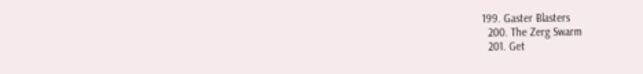199. Gaster Blasters
  200. The Zerg Swarm
  201. Get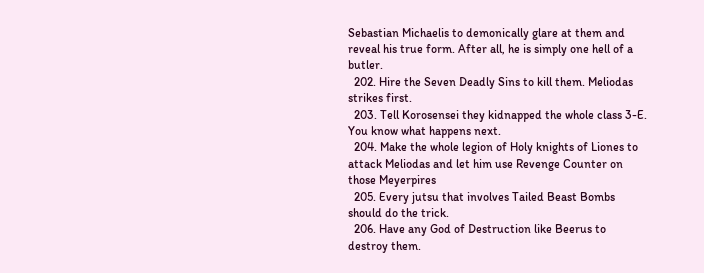Sebastian Michaelis to demonically glare at them and reveal his true form. After all, he is simply one hell of a butler.
  202. Hire the Seven Deadly Sins to kill them. Meliodas strikes first.
  203. Tell Korosensei they kidnapped the whole class 3-E. You know what happens next.
  204. Make the whole legion of Holy knights of Liones to attack Meliodas and let him use Revenge Counter on those Meyerpires
  205. Every jutsu that involves Tailed Beast Bombs should do the trick.
  206. Have any God of Destruction like Beerus to destroy them.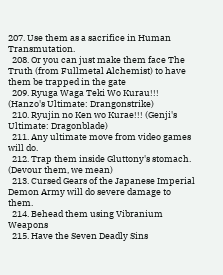207. Use them as a sacrifice in Human Transmutation.
  208. Or you can just make them face The Truth (from Fullmetal Alchemist) to have them be trapped in the gate
  209. Ryuga Waga Teki Wo Kurau!!! (Hanzo's Ultimate: Drangonstrike)
  210. Ryujin no Ken wo Kurae!!! (Genji's Ultimate: Dragonblade)
  211. Any ultimate move from video games will do.
  212. Trap them inside Gluttony's stomach. (Devour them, we mean)
  213. Cursed Gears of the Japanese Imperial Demon Army will do severe damage to them.
  214. Behead them using Vibranium Weapons
  215. Have the Seven Deadly Sins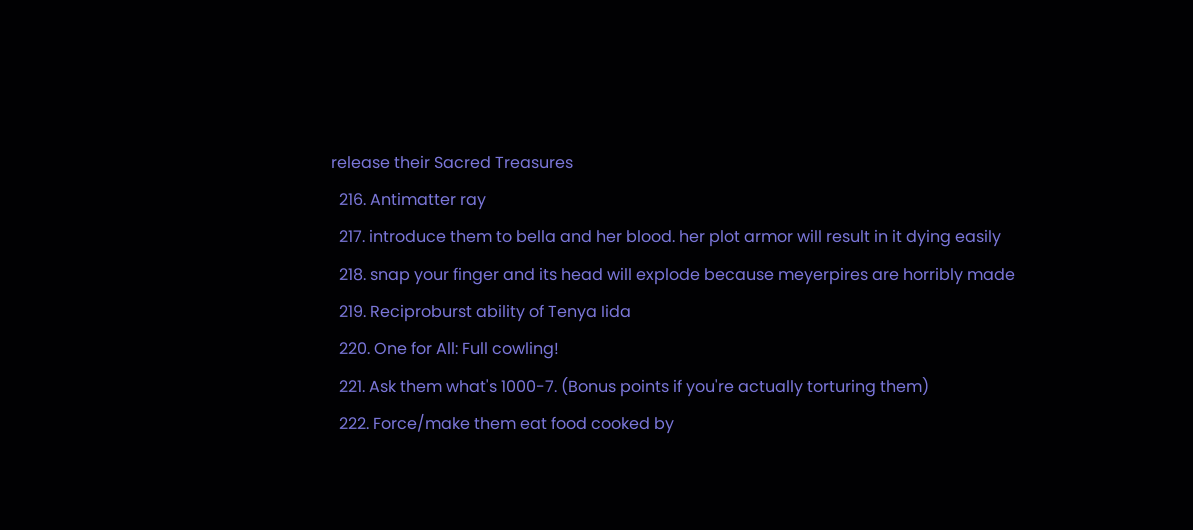release their Sacred Treasures
  216. Antimatter ray
  217. introduce them to bella and her blood. her plot armor will result in it dying easily
  218. snap your finger and its head will explode because meyerpires are horribly made
  219. Reciproburst ability of Tenya Iida
  220. One for All: Full cowling!
  221. Ask them what's 1000-7. (Bonus points if you're actually torturing them)
  222. Force/make them eat food cooked by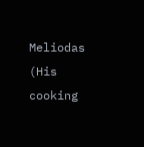Meliodas (His cooking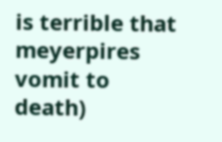is terrible that meyerpires vomit to death)